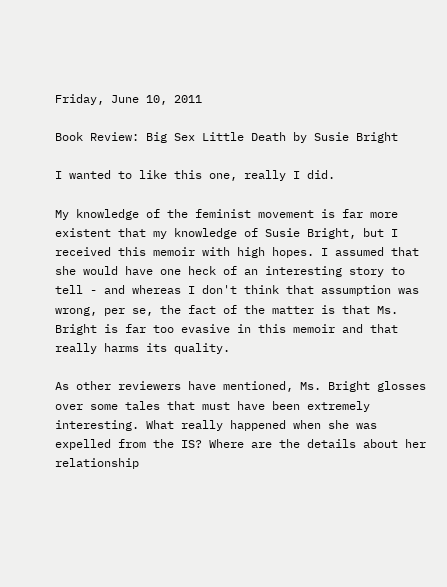Friday, June 10, 2011

Book Review: Big Sex Little Death by Susie Bright

I wanted to like this one, really I did.

My knowledge of the feminist movement is far more existent that my knowledge of Susie Bright, but I received this memoir with high hopes. I assumed that she would have one heck of an interesting story to tell - and whereas I don't think that assumption was wrong, per se, the fact of the matter is that Ms. Bright is far too evasive in this memoir and that really harms its quality.

As other reviewers have mentioned, Ms. Bright glosses over some tales that must have been extremely interesting. What really happened when she was expelled from the IS? Where are the details about her relationship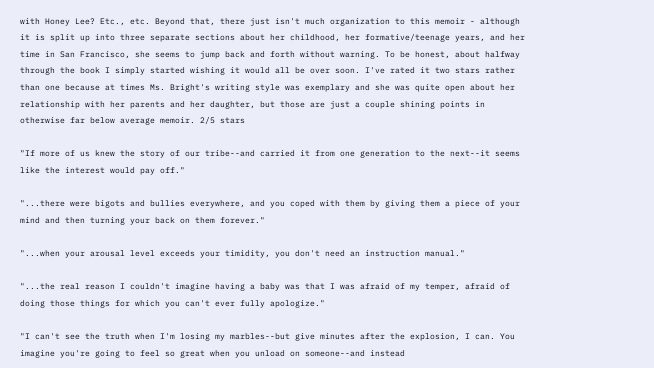with Honey Lee? Etc., etc. Beyond that, there just isn't much organization to this memoir - although it is split up into three separate sections about her childhood, her formative/teenage years, and her time in San Francisco, she seems to jump back and forth without warning. To be honest, about halfway through the book I simply started wishing it would all be over soon. I've rated it two stars rather than one because at times Ms. Bright's writing style was exemplary and she was quite open about her relationship with her parents and her daughter, but those are just a couple shining points in otherwise far below average memoir. 2/5 stars

"If more of us knew the story of our tribe--and carried it from one generation to the next--it seems like the interest would pay off."

"...there were bigots and bullies everywhere, and you coped with them by giving them a piece of your mind and then turning your back on them forever."

"...when your arousal level exceeds your timidity, you don't need an instruction manual."

"...the real reason I couldn't imagine having a baby was that I was afraid of my temper, afraid of doing those things for which you can't ever fully apologize."

"I can't see the truth when I'm losing my marbles--but give minutes after the explosion, I can. You imagine you're going to feel so great when you unload on someone--and instead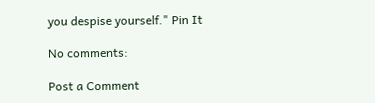you despise yourself." Pin It

No comments:

Post a Comment